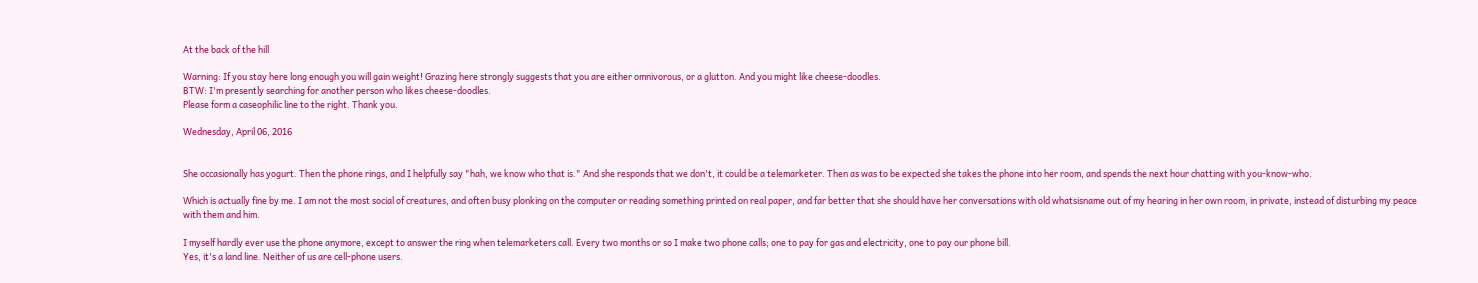At the back of the hill

Warning: If you stay here long enough you will gain weight! Grazing here strongly suggests that you are either omnivorous, or a glutton. And you might like cheese-doodles.
BTW: I'm presently searching for another person who likes cheese-doodles.
Please form a caseophilic line to the right. Thank you.

Wednesday, April 06, 2016


She occasionally has yogurt. Then the phone rings, and I helpfully say "hah, we know who that is." And she responds that we don't, it could be a telemarketer. Then as was to be expected she takes the phone into her room, and spends the next hour chatting with you-know-who.

Which is actually fine by me. I am not the most social of creatures, and often busy plonking on the computer or reading something printed on real paper, and far better that she should have her conversations with old whatsisname out of my hearing in her own room, in private, instead of disturbing my peace with them and him.

I myself hardly ever use the phone anymore, except to answer the ring when telemarketers call. Every two months or so I make two phone calls; one to pay for gas and electricity, one to pay our phone bill.
Yes, it's a land line. Neither of us are cell-phone users.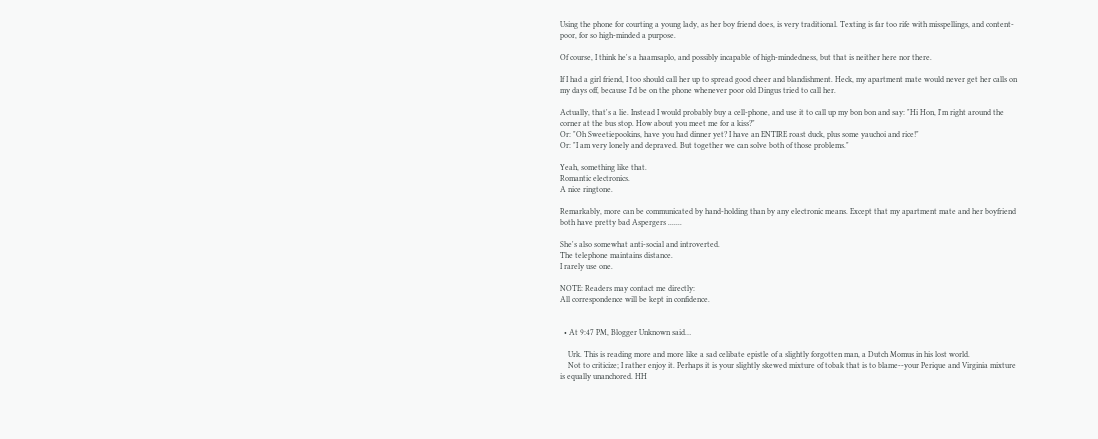Using the phone for courting a young lady, as her boy friend does, is very traditional. Texting is far too rife with misspellings, and content-poor, for so high-minded a purpose.

Of course, I think he's a haamsaplo, and possibly incapable of high-mindedness, but that is neither here nor there.

If I had a girl friend, I too should call her up to spread good cheer and blandishment. Heck, my apartment mate would never get her calls on my days off, because I'd be on the phone whenever poor old Dingus tried to call her.

Actually, that's a lie. Instead I would probably buy a cell-phone, and use it to call up my bon bon and say: "Hi Hon, I'm right around the corner at the bus stop. How about you meet me for a kiss?"
Or: "Oh Sweetiepookins, have you had dinner yet? I have an ENTIRE roast duck, plus some yauchoi and rice!"
Or: "I am very lonely and depraved. But together we can solve both of those problems."

Yeah, something like that.
Romantic electronics.
A nice ringtone.

Remarkably, more can be communicated by hand-holding than by any electronic means. Except that my apartment mate and her boyfriend both have pretty bad Aspergers .......

She's also somewhat anti-social and introverted.
The telephone maintains distance.
I rarely use one.

NOTE: Readers may contact me directly:
All correspondence will be kept in confidence.


  • At 9:47 PM, Blogger Unknown said…

    Urk. This is reading more and more like a sad celibate epistle of a slightly forgotten man, a Dutch Momus in his lost world.
    Not to criticize; I rather enjoy it. Perhaps it is your slightly skewed mixture of tobak that is to blame--your Perique and Virginia mixture is equally unanchored. HH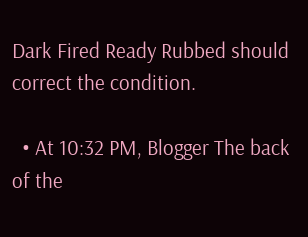Dark Fired Ready Rubbed should correct the condition.

  • At 10:32 PM, Blogger The back of the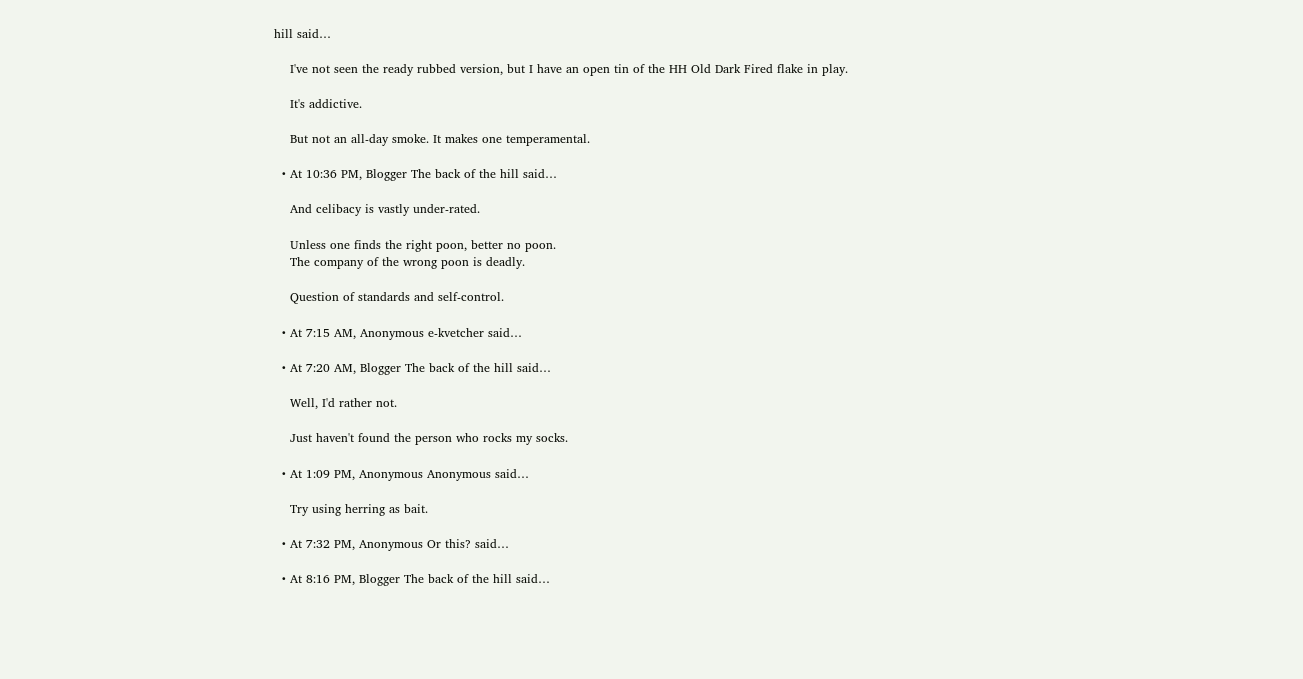hill said…

    I've not seen the ready rubbed version, but I have an open tin of the HH Old Dark Fired flake in play.

    It's addictive.

    But not an all-day smoke. It makes one temperamental.

  • At 10:36 PM, Blogger The back of the hill said…

    And celibacy is vastly under-rated.

    Unless one finds the right poon, better no poon.
    The company of the wrong poon is deadly.

    Question of standards and self-control.

  • At 7:15 AM, Anonymous e-kvetcher said…

  • At 7:20 AM, Blogger The back of the hill said…

    Well, I'd rather not.

    Just haven't found the person who rocks my socks.

  • At 1:09 PM, Anonymous Anonymous said…

    Try using herring as bait.

  • At 7:32 PM, Anonymous Or this? said…

  • At 8:16 PM, Blogger The back of the hill said…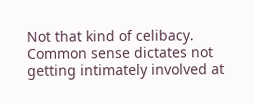Not that kind of celibacy. Common sense dictates not getting intimately involved at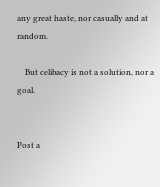any great haste, nor casually and at random.

    But celibacy is not a solution, nor a goal.


Post a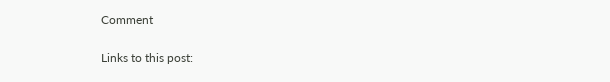Comment

Links to this post: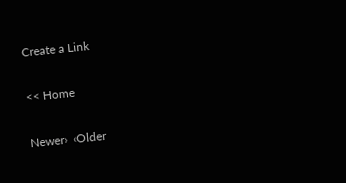Create a Link

<< Home

Newer›  ‹Older